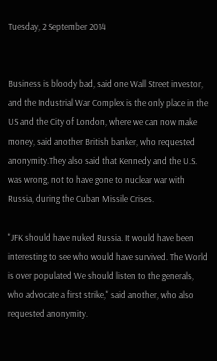Tuesday, 2 September 2014


Business is bloody bad, said one Wall Street investor, and the Industrial War Complex is the only place in the US and the City of London, where we can now make money, said another British banker, who requested anonymity.They also said that Kennedy and the U.S. was wrong, not to have gone to nuclear war with Russia, during the Cuban Missile Crises.

"JFK should have nuked Russia. It would have been interesting to see who would have survived. The World is over populated We should listen to the generals, who advocate a first strike," said another, who also requested anonymity.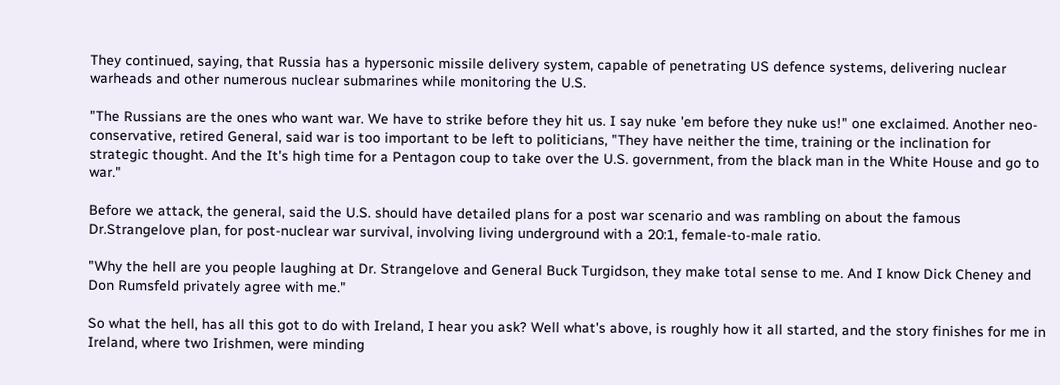They continued, saying, that Russia has a hypersonic missile delivery system, capable of penetrating US defence systems, delivering nuclear warheads and other numerous nuclear submarines while monitoring the U.S.

"The Russians are the ones who want war. We have to strike before they hit us. I say nuke 'em before they nuke us!" one exclaimed. Another neo-conservative, retired General, said war is too important to be left to politicians, "They have neither the time, training or the inclination for strategic thought. And the It's high time for a Pentagon coup to take over the U.S. government, from the black man in the White House and go to war."

Before we attack, the general, said the U.S. should have detailed plans for a post war scenario and was rambling on about the famous Dr.Strangelove plan, for post-nuclear war survival, involving living underground with a 20:1, female-to-male ratio.

"Why the hell are you people laughing at Dr. Strangelove and General Buck Turgidson, they make total sense to me. And I know Dick Cheney and Don Rumsfeld privately agree with me."

So what the hell, has all this got to do with Ireland, I hear you ask? Well what's above, is roughly how it all started, and the story finishes for me in Ireland, where two Irishmen, were minding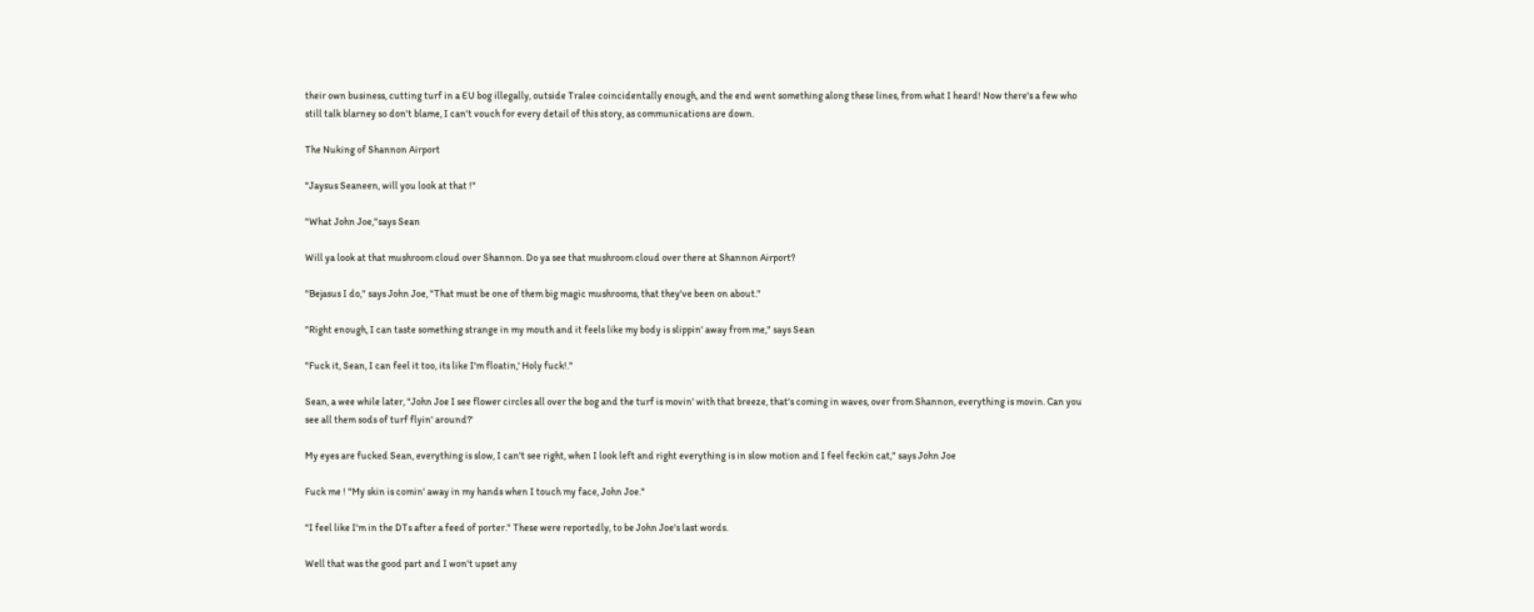their own business, cutting turf in a EU bog illegally, outside Tralee coincidentally enough, and the end went something along these lines, from what I heard! Now there's a few who still talk blarney so don't blame, I can't vouch for every detail of this story, as communications are down.

The Nuking of Shannon Airport

"Jaysus Seaneen, will you look at that !"

"What John Joe,"says Sean

Will ya look at that mushroom cloud over Shannon. Do ya see that mushroom cloud over there at Shannon Airport?

"Bejasus I do," says John Joe, "That must be one of them big magic mushrooms, that they've been on about."

"Right enough, I can taste something strange in my mouth and it feels like my body is slippin' away from me," says Sean

"Fuck it, Sean, I can feel it too, its like I'm floatin,' Holy fuck!."

Sean, a wee while later, "John Joe I see flower circles all over the bog and the turf is movin' with that breeze, that's coming in waves, over from Shannon, everything is movin. Can you see all them sods of turf flyin' around?'

My eyes are fucked Sean, everything is slow, I can't see right, when I look left and right everything is in slow motion and I feel feckin cat," says John Joe

Fuck me ! "My skin is comin' away in my hands when I touch my face, John Joe."

"I feel like I'm in the DTs after a feed of porter." These were reportedly, to be John Joe's last words.

Well that was the good part and I won't upset any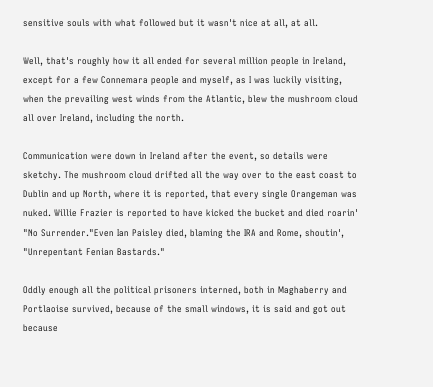sensitive souls with what followed but it wasn't nice at all, at all.

Well, that's roughly how it all ended for several million people in Ireland, except for a few Connemara people and myself, as I was luckily visiting, when the prevailing west winds from the Atlantic, blew the mushroom cloud all over Ireland, including the north.

Communication were down in Ireland after the event, so details were sketchy. The mushroom cloud drifted all the way over to the east coast to Dublin and up North, where it is reported, that every single Orangeman was nuked. Willie Frazier is reported to have kicked the bucket and died roarin' "No Surrender."Even Ian Paisley died, blaming the IRA and Rome, shoutin', "Unrepentant Fenian Bastards."

Oddly enough all the political prisoners interned, both in Maghaberry and Portlaoise survived, because of the small windows, it is said and got out because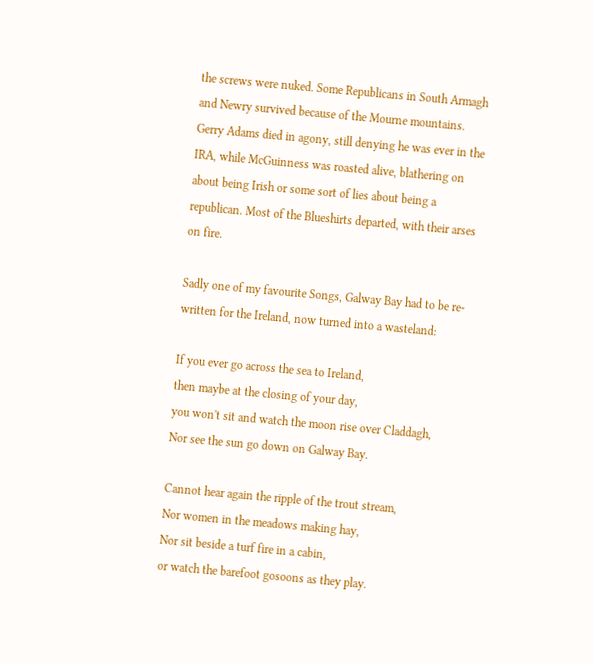the screws were nuked. Some Republicans in South Armagh and Newry survived because of the Mourne mountains. Gerry Adams died in agony, still denying he was ever in the IRA, while McGuinness was roasted alive, blathering on about being Irish or some sort of lies about being a republican. Most of the Blueshirts departed, with their arses on fire.

Sadly one of my favourite Songs, Galway Bay had to be re-written for the Ireland, now turned into a wasteland:

If you ever go across the sea to Ireland,
then maybe at the closing of your day,
you won't sit and watch the moon rise over Claddagh,
Nor see the sun go down on Galway Bay.

Cannot hear again the ripple of the trout stream,
Nor women in the meadows making hay,
Nor sit beside a turf fire in a cabin,
or watch the barefoot gosoons as they play.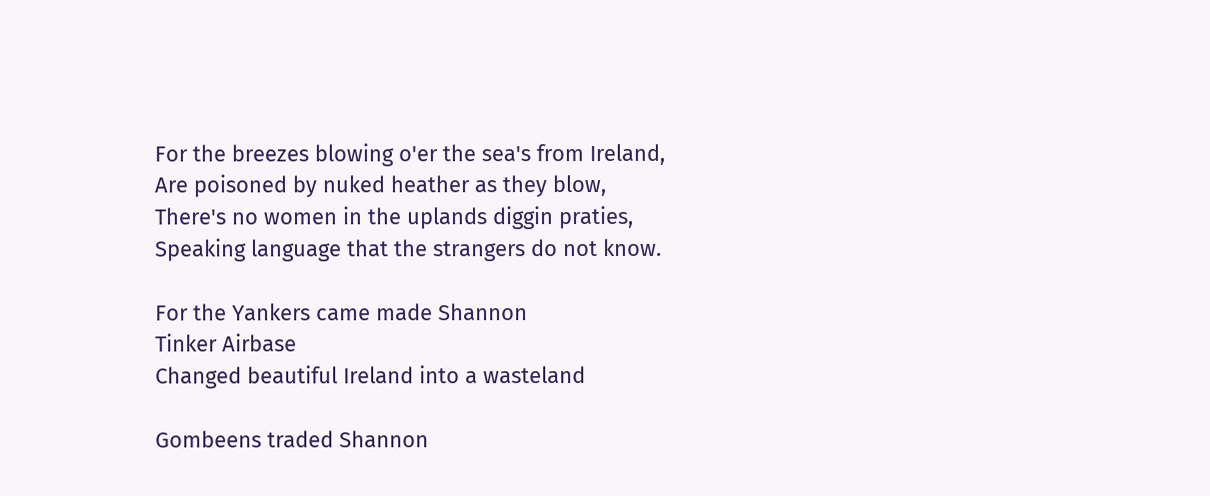For the breezes blowing o'er the sea's from Ireland,
Are poisoned by nuked heather as they blow,
There's no women in the uplands diggin praties,
Speaking language that the strangers do not know.

For the Yankers came made Shannon
Tinker Airbase
Changed beautiful Ireland into a wasteland

Gombeens traded Shannon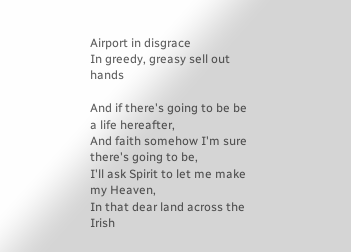Airport in disgrace
In greedy, greasy sell out hands

And if there's going to be be a life hereafter,
And faith somehow I'm sure there's going to be,
I'll ask Spirit to let me make my Heaven,
In that dear land across the Irish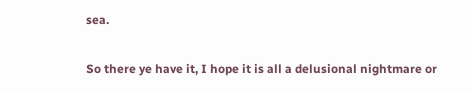sea.

So there ye have it, I hope it is all a delusional nightmare or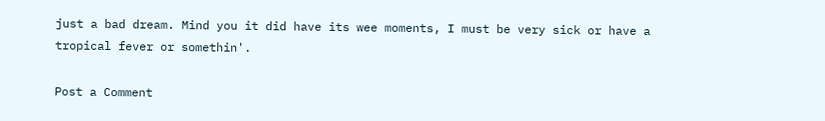just a bad dream. Mind you it did have its wee moments, I must be very sick or have a tropical fever or somethin'.

Post a Comment